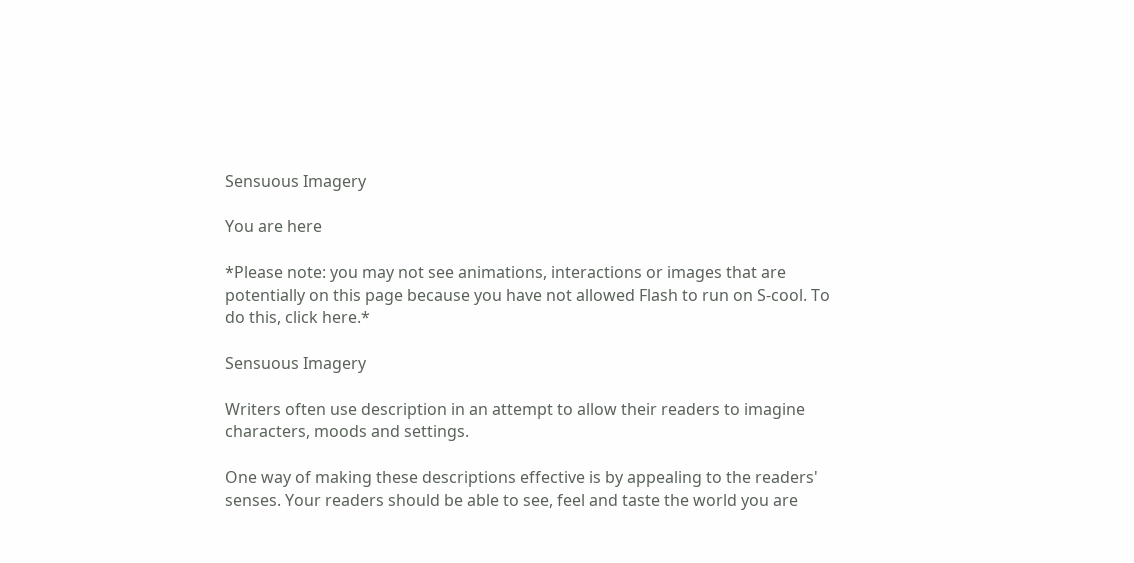Sensuous Imagery

You are here

*Please note: you may not see animations, interactions or images that are potentially on this page because you have not allowed Flash to run on S-cool. To do this, click here.*

Sensuous Imagery

Writers often use description in an attempt to allow their readers to imagine characters, moods and settings.

One way of making these descriptions effective is by appealing to the readers' senses. Your readers should be able to see, feel and taste the world you are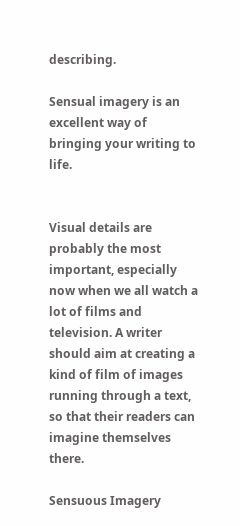describing.

Sensual imagery is an excellent way of bringing your writing to life.


Visual details are probably the most important, especially now when we all watch a lot of films and television. A writer should aim at creating a kind of film of images running through a text, so that their readers can imagine themselves there.

Sensuous Imagery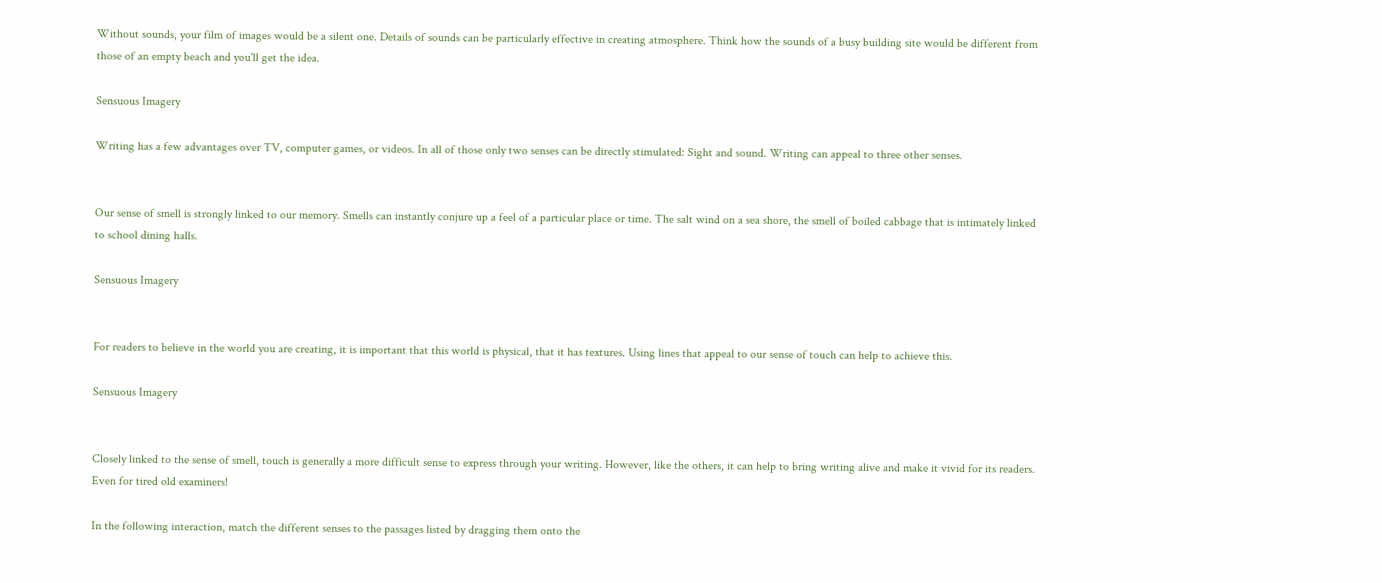Without sounds, your film of images would be a silent one. Details of sounds can be particularly effective in creating atmosphere. Think how the sounds of a busy building site would be different from those of an empty beach and you'll get the idea.

Sensuous Imagery

Writing has a few advantages over TV, computer games, or videos. In all of those only two senses can be directly stimulated: Sight and sound. Writing can appeal to three other senses.


Our sense of smell is strongly linked to our memory. Smells can instantly conjure up a feel of a particular place or time. The salt wind on a sea shore, the smell of boiled cabbage that is intimately linked to school dining halls.

Sensuous Imagery


For readers to believe in the world you are creating, it is important that this world is physical, that it has textures. Using lines that appeal to our sense of touch can help to achieve this.

Sensuous Imagery


Closely linked to the sense of smell, touch is generally a more difficult sense to express through your writing. However, like the others, it can help to bring writing alive and make it vivid for its readers. Even for tired old examiners!

In the following interaction, match the different senses to the passages listed by dragging them onto the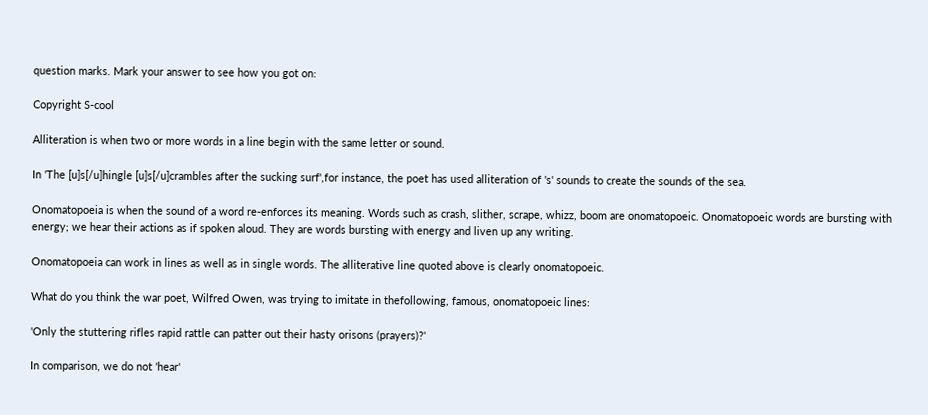question marks. Mark your answer to see how you got on:

Copyright S-cool

Alliteration is when two or more words in a line begin with the same letter or sound.

In 'The [u]s[/u]hingle [u]s[/u]crambles after the sucking surf',for instance, the poet has used alliteration of 's' sounds to create the sounds of the sea.

Onomatopoeia is when the sound of a word re-enforces its meaning. Words such as crash, slither, scrape, whizz, boom are onomatopoeic. Onomatopoeic words are bursting with energy; we hear their actions as if spoken aloud. They are words bursting with energy and liven up any writing.

Onomatopoeia can work in lines as well as in single words. The alliterative line quoted above is clearly onomatopoeic.

What do you think the war poet, Wilfred Owen, was trying to imitate in thefollowing, famous, onomatopoeic lines:

'Only the stuttering rifles rapid rattle can patter out their hasty orisons (prayers)?'

In comparison, we do not 'hear'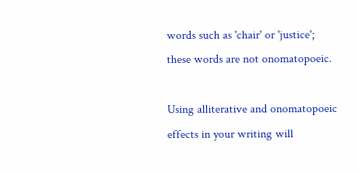words such as 'chair' or 'justice'; these words are not onomatopoeic.

Using alliterative and onomatopoeic effects in your writing will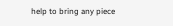help to bring any piece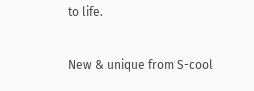to life.

New & unique from S-cool